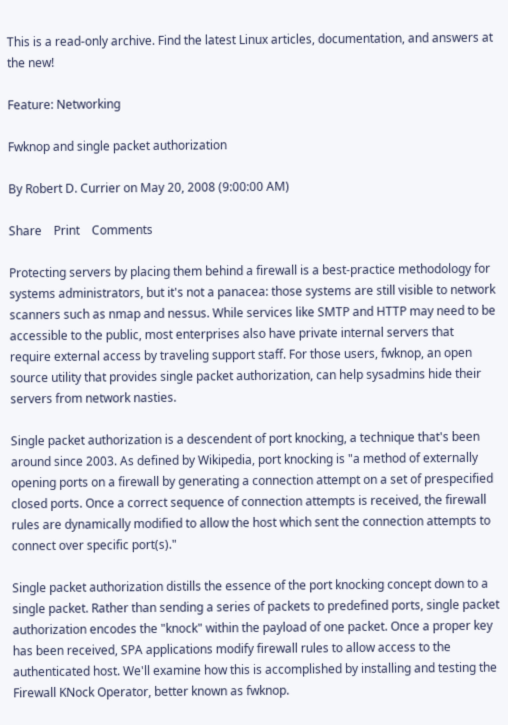This is a read-only archive. Find the latest Linux articles, documentation, and answers at the new!

Feature: Networking

Fwknop and single packet authorization

By Robert D. Currier on May 20, 2008 (9:00:00 AM)

Share    Print    Comments

Protecting servers by placing them behind a firewall is a best-practice methodology for systems administrators, but it's not a panacea: those systems are still visible to network scanners such as nmap and nessus. While services like SMTP and HTTP may need to be accessible to the public, most enterprises also have private internal servers that require external access by traveling support staff. For those users, fwknop, an open source utility that provides single packet authorization, can help sysadmins hide their servers from network nasties.

Single packet authorization is a descendent of port knocking, a technique that's been around since 2003. As defined by Wikipedia, port knocking is "a method of externally opening ports on a firewall by generating a connection attempt on a set of prespecified closed ports. Once a correct sequence of connection attempts is received, the firewall rules are dynamically modified to allow the host which sent the connection attempts to connect over specific port(s)."

Single packet authorization distills the essence of the port knocking concept down to a single packet. Rather than sending a series of packets to predefined ports, single packet authorization encodes the "knock" within the payload of one packet. Once a proper key has been received, SPA applications modify firewall rules to allow access to the authenticated host. We'll examine how this is accomplished by installing and testing the Firewall KNock Operator, better known as fwknop.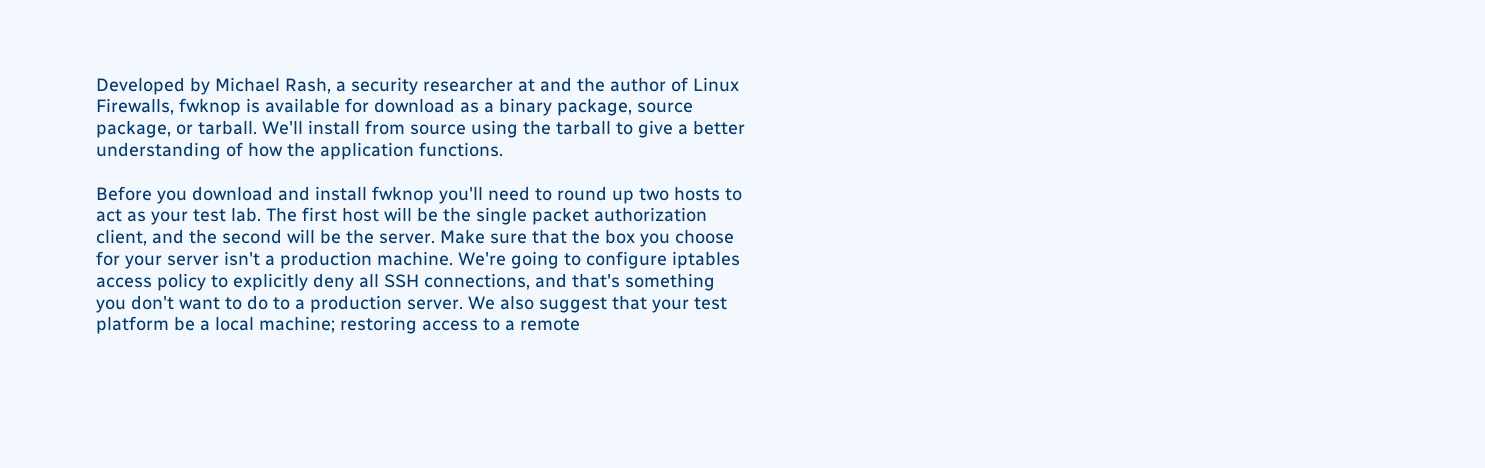Developed by Michael Rash, a security researcher at and the author of Linux Firewalls, fwknop is available for download as a binary package, source package, or tarball. We'll install from source using the tarball to give a better understanding of how the application functions.

Before you download and install fwknop you'll need to round up two hosts to act as your test lab. The first host will be the single packet authorization client, and the second will be the server. Make sure that the box you choose for your server isn't a production machine. We're going to configure iptables access policy to explicitly deny all SSH connections, and that's something you don't want to do to a production server. We also suggest that your test platform be a local machine; restoring access to a remote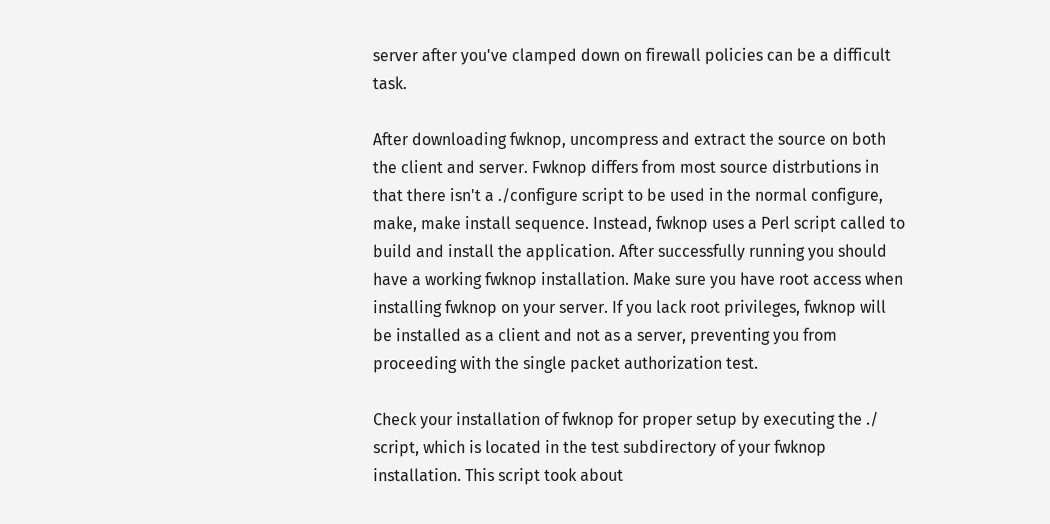server after you've clamped down on firewall policies can be a difficult task.

After downloading fwknop, uncompress and extract the source on both the client and server. Fwknop differs from most source distrbutions in that there isn't a ./configure script to be used in the normal configure, make, make install sequence. Instead, fwknop uses a Perl script called to build and install the application. After successfully running you should have a working fwknop installation. Make sure you have root access when installing fwknop on your server. If you lack root privileges, fwknop will be installed as a client and not as a server, preventing you from proceeding with the single packet authorization test.

Check your installation of fwknop for proper setup by executing the ./ script, which is located in the test subdirectory of your fwknop installation. This script took about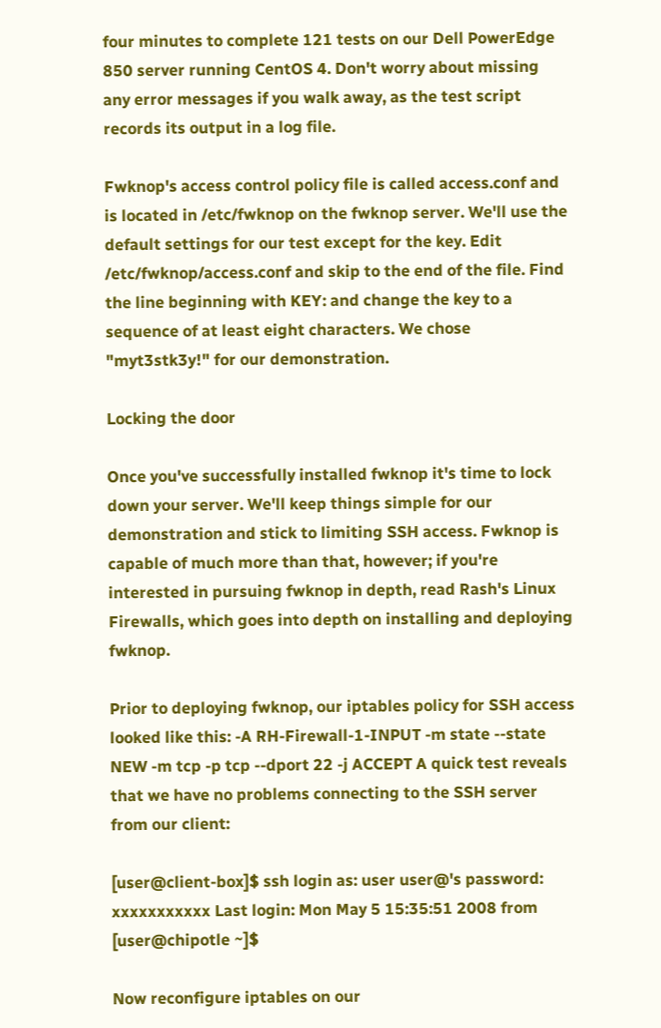four minutes to complete 121 tests on our Dell PowerEdge 850 server running CentOS 4. Don't worry about missing any error messages if you walk away, as the test script records its output in a log file.

Fwknop's access control policy file is called access.conf and is located in /etc/fwknop on the fwknop server. We'll use the default settings for our test except for the key. Edit /etc/fwknop/access.conf and skip to the end of the file. Find the line beginning with KEY: and change the key to a sequence of at least eight characters. We chose "myt3stk3y!" for our demonstration.

Locking the door

Once you've successfully installed fwknop it's time to lock down your server. We'll keep things simple for our demonstration and stick to limiting SSH access. Fwknop is capable of much more than that, however; if you're interested in pursuing fwknop in depth, read Rash's Linux Firewalls, which goes into depth on installing and deploying fwknop.

Prior to deploying fwknop, our iptables policy for SSH access looked like this: -A RH-Firewall-1-INPUT -m state --state NEW -m tcp -p tcp --dport 22 -j ACCEPT A quick test reveals that we have no problems connecting to the SSH server from our client:

[user@client-box]$ ssh login as: user user@'s password: xxxxxxxxxxx Last login: Mon May 5 15:35:51 2008 from [user@chipotle ~]$

Now reconfigure iptables on our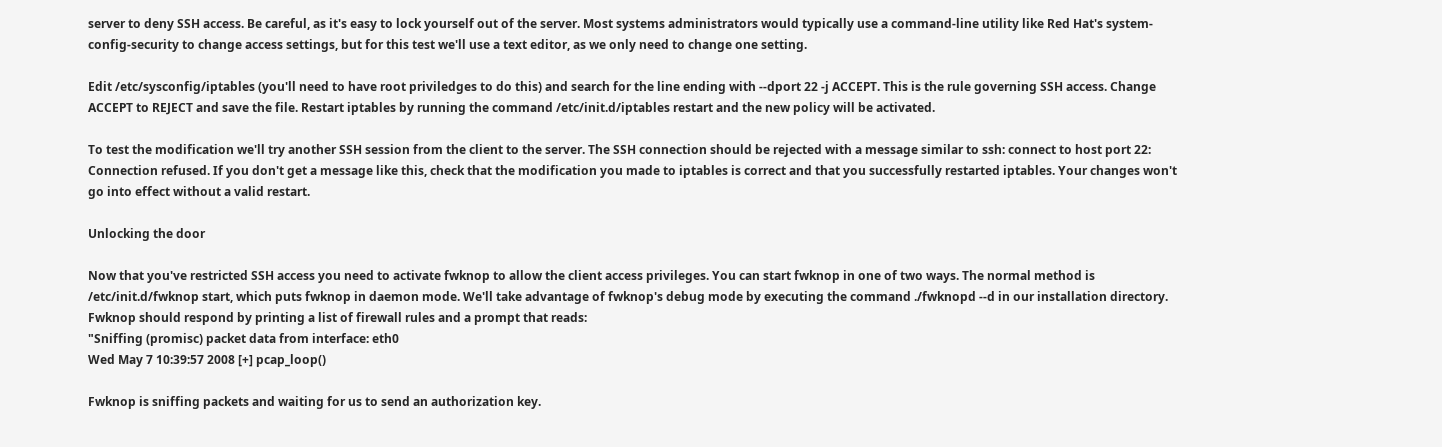server to deny SSH access. Be careful, as it's easy to lock yourself out of the server. Most systems administrators would typically use a command-line utility like Red Hat's system-config-security to change access settings, but for this test we'll use a text editor, as we only need to change one setting.

Edit /etc/sysconfig/iptables (you'll need to have root priviledges to do this) and search for the line ending with --dport 22 -j ACCEPT. This is the rule governing SSH access. Change ACCEPT to REJECT and save the file. Restart iptables by running the command /etc/init.d/iptables restart and the new policy will be activated.

To test the modification we'll try another SSH session from the client to the server. The SSH connection should be rejected with a message similar to ssh: connect to host port 22: Connection refused. If you don't get a message like this, check that the modification you made to iptables is correct and that you successfully restarted iptables. Your changes won't go into effect without a valid restart.

Unlocking the door

Now that you've restricted SSH access you need to activate fwknop to allow the client access privileges. You can start fwknop in one of two ways. The normal method is /etc/init.d/fwknop start, which puts fwknop in daemon mode. We'll take advantage of fwknop's debug mode by executing the command ./fwknopd --d in our installation directory. Fwknop should respond by printing a list of firewall rules and a prompt that reads:
"Sniffing (promisc) packet data from interface: eth0
Wed May 7 10:39:57 2008 [+] pcap_loop()

Fwknop is sniffing packets and waiting for us to send an authorization key.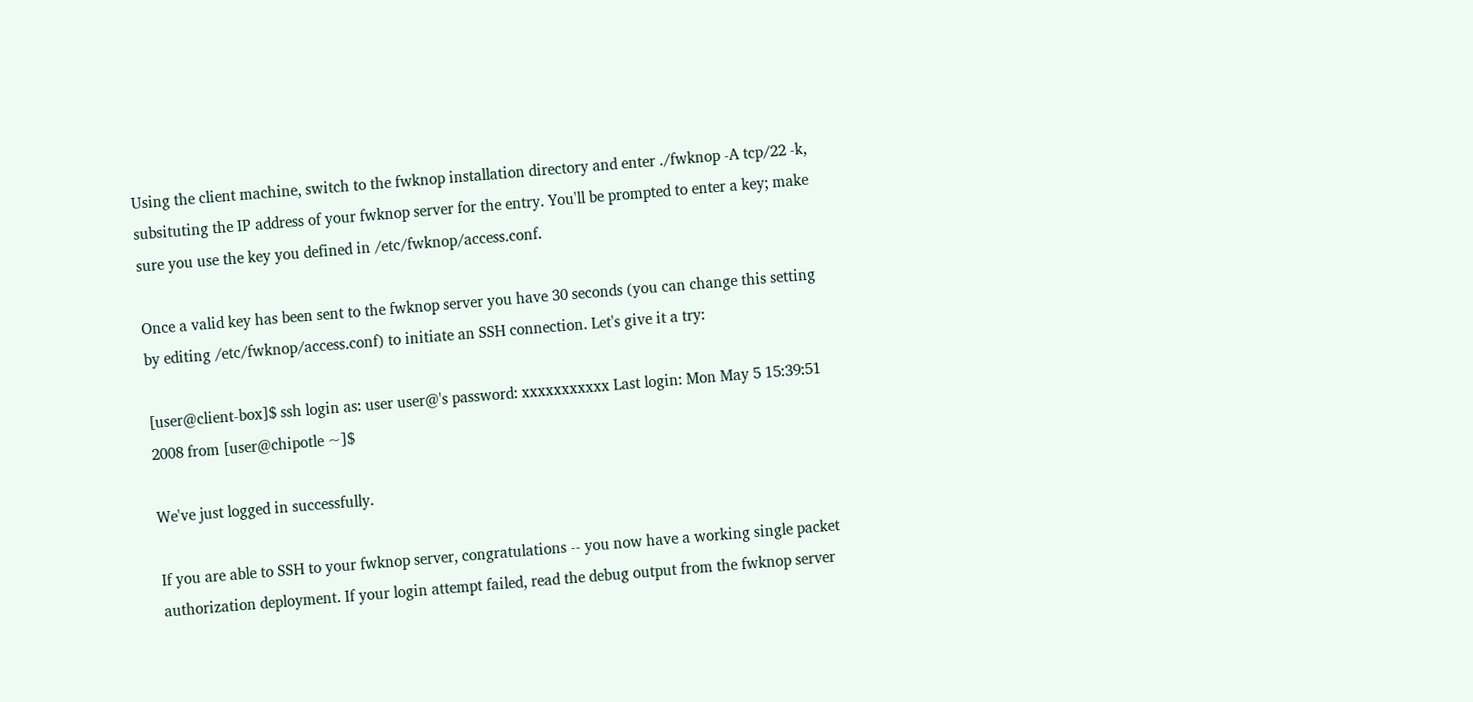Using the client machine, switch to the fwknop installation directory and enter ./fwknop -A tcp/22 -k, subsituting the IP address of your fwknop server for the entry. You'll be prompted to enter a key; make sure you use the key you defined in /etc/fwknop/access.conf.

Once a valid key has been sent to the fwknop server you have 30 seconds (you can change this setting by editing /etc/fwknop/access.conf) to initiate an SSH connection. Let's give it a try:

[user@client-box]$ ssh login as: user user@'s password: xxxxxxxxxxx Last login: Mon May 5 15:39:51 2008 from [user@chipotle ~]$

We've just logged in successfully.

If you are able to SSH to your fwknop server, congratulations -- you now have a working single packet authorization deployment. If your login attempt failed, read the debug output from the fwknop server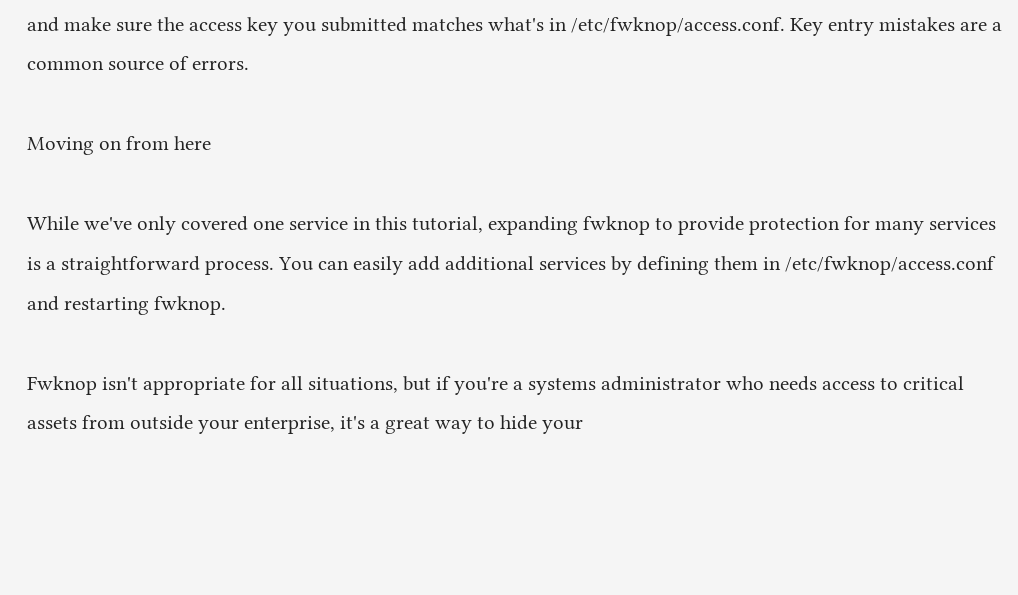and make sure the access key you submitted matches what's in /etc/fwknop/access.conf. Key entry mistakes are a common source of errors.

Moving on from here

While we've only covered one service in this tutorial, expanding fwknop to provide protection for many services is a straightforward process. You can easily add additional services by defining them in /etc/fwknop/access.conf and restarting fwknop.

Fwknop isn't appropriate for all situations, but if you're a systems administrator who needs access to critical assets from outside your enterprise, it's a great way to hide your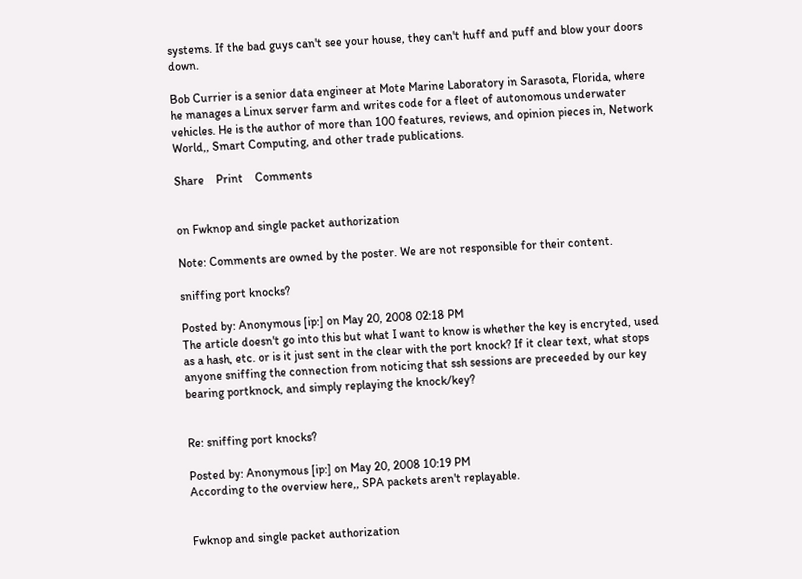systems. If the bad guys can't see your house, they can't huff and puff and blow your doors down.

Bob Currier is a senior data engineer at Mote Marine Laboratory in Sarasota, Florida, where he manages a Linux server farm and writes code for a fleet of autonomous underwater vehicles. He is the author of more than 100 features, reviews, and opinion pieces in, Network World,, Smart Computing, and other trade publications.

Share    Print    Comments


on Fwknop and single packet authorization

Note: Comments are owned by the poster. We are not responsible for their content.

sniffing port knocks?

Posted by: Anonymous [ip:] on May 20, 2008 02:18 PM
The article doesn't go into this but what I want to know is whether the key is encryted, used as a hash, etc. or is it just sent in the clear with the port knock? If it clear text, what stops anyone sniffing the connection from noticing that ssh sessions are preceeded by our key bearing portknock, and simply replaying the knock/key?


Re: sniffing port knocks?

Posted by: Anonymous [ip:] on May 20, 2008 10:19 PM
According to the overview here,, SPA packets aren't replayable.


Fwknop and single packet authorization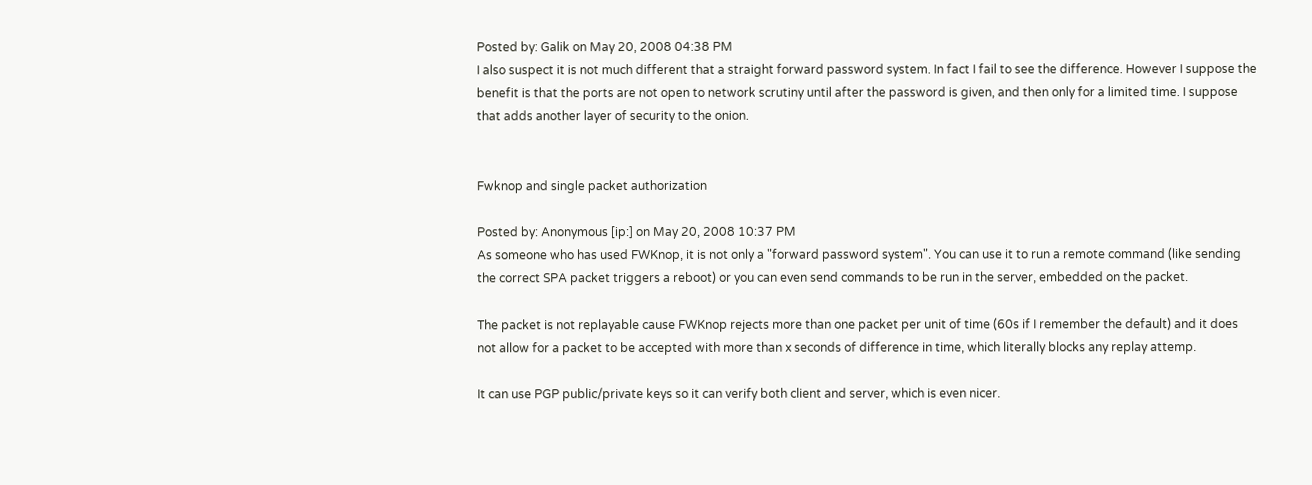Posted by: Galik on May 20, 2008 04:38 PM
I also suspect it is not much different that a straight forward password system. In fact I fail to see the difference. However I suppose the benefit is that the ports are not open to network scrutiny until after the password is given, and then only for a limited time. I suppose that adds another layer of security to the onion.


Fwknop and single packet authorization

Posted by: Anonymous [ip:] on May 20, 2008 10:37 PM
As someone who has used FWKnop, it is not only a "forward password system". You can use it to run a remote command (like sending the correct SPA packet triggers a reboot) or you can even send commands to be run in the server, embedded on the packet.

The packet is not replayable cause FWKnop rejects more than one packet per unit of time (60s if I remember the default) and it does not allow for a packet to be accepted with more than x seconds of difference in time, which literally blocks any replay attemp.

It can use PGP public/private keys so it can verify both client and server, which is even nicer.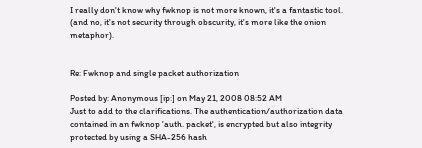I really don't know why fwknop is not more known, it's a fantastic tool. (and no, it's not security through obscurity, it's more like the onion metaphor).


Re: Fwknop and single packet authorization

Posted by: Anonymous [ip:] on May 21, 2008 08:52 AM
Just to add to the clarifications. The authentication/authorization data contained in an fwknop 'auth. packet', is encrypted but also integrity protected by using a SHA-256 hash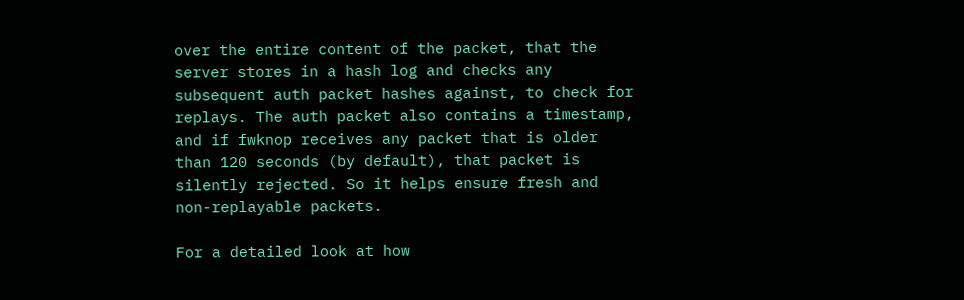over the entire content of the packet, that the server stores in a hash log and checks any subsequent auth packet hashes against, to check for replays. The auth packet also contains a timestamp, and if fwknop receives any packet that is older than 120 seconds (by default), that packet is silently rejected. So it helps ensure fresh and non-replayable packets.

For a detailed look at how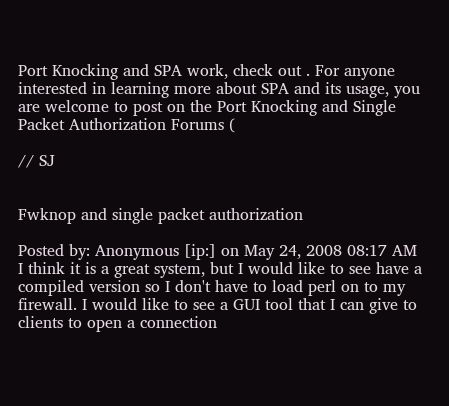Port Knocking and SPA work, check out . For anyone interested in learning more about SPA and its usage, you are welcome to post on the Port Knocking and Single Packet Authorization Forums (

// SJ


Fwknop and single packet authorization

Posted by: Anonymous [ip:] on May 24, 2008 08:17 AM
I think it is a great system, but I would like to see have a compiled version so I don't have to load perl on to my firewall. I would like to see a GUI tool that I can give to clients to open a connection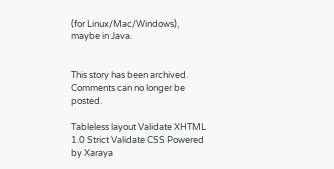(for Linux/Mac/Windows), maybe in Java.


This story has been archived. Comments can no longer be posted.

Tableless layout Validate XHTML 1.0 Strict Validate CSS Powered by Xaraya